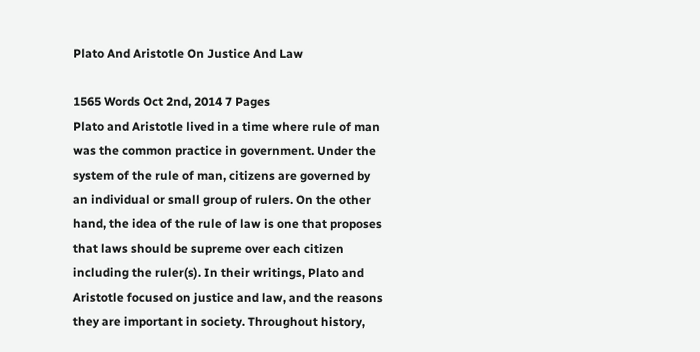Plato And Aristotle On Justice And Law

1565 Words Oct 2nd, 2014 7 Pages
Plato and Aristotle lived in a time where rule of man was the common practice in government. Under the system of the rule of man, citizens are governed by an individual or small group of rulers. On the other hand, the idea of the rule of law is one that proposes that laws should be supreme over each citizen including the ruler(s). In their writings, Plato and Aristotle focused on justice and law, and the reasons they are important in society. Throughout history,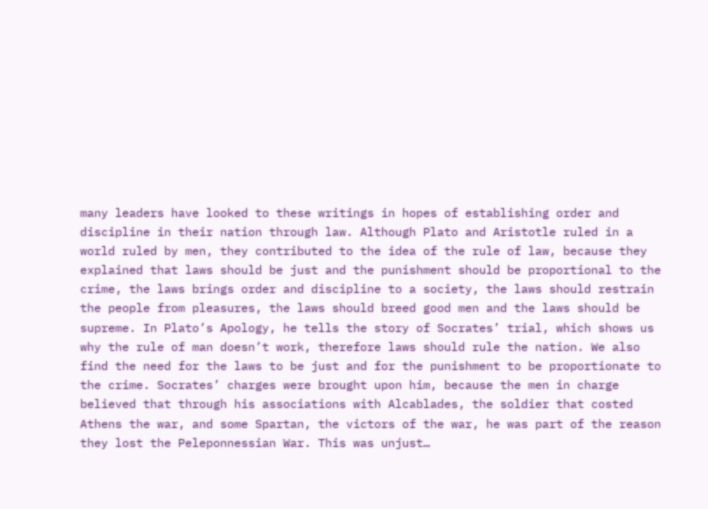many leaders have looked to these writings in hopes of establishing order and discipline in their nation through law. Although Plato and Aristotle ruled in a world ruled by men, they contributed to the idea of the rule of law, because they explained that laws should be just and the punishment should be proportional to the crime, the laws brings order and discipline to a society, the laws should restrain the people from pleasures, the laws should breed good men and the laws should be supreme. In Plato’s Apology, he tells the story of Socrates’ trial, which shows us why the rule of man doesn’t work, therefore laws should rule the nation. We also find the need for the laws to be just and for the punishment to be proportionate to the crime. Socrates’ charges were brought upon him, because the men in charge believed that through his associations with Alcablades, the soldier that costed Athens the war, and some Spartan, the victors of the war, he was part of the reason they lost the Peleponnessian War. This was unjust…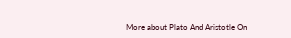More about Plato And Aristotle On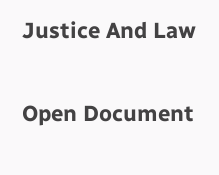Justice And Law

Open Document